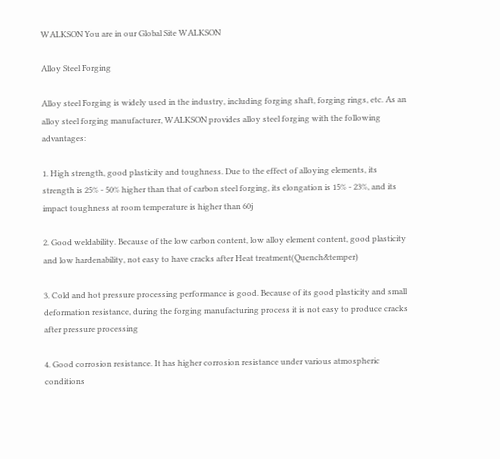WALKSON You are in our Global Site WALKSON

Alloy Steel Forging

Alloy steel Forging is widely used in the industry, including forging shaft, forging rings, etc. As an alloy steel forging manufacturer, WALKSON provides alloy steel forging with the following advantages:

1. High strength, good plasticity and toughness. Due to the effect of alloying elements, its strength is 25% - 50% higher than that of carbon steel forging, its elongation is 15% - 23%, and its impact toughness at room temperature is higher than 60j

2. Good weldability. Because of the low carbon content, low alloy element content, good plasticity and low hardenability, not easy to have cracks after Heat treatment(Quench&temper)

3. Cold and hot pressure processing performance is good. Because of its good plasticity and small deformation resistance, during the forging manufacturing process it is not easy to produce cracks after pressure processing

4. Good corrosion resistance. It has higher corrosion resistance under various atmospheric conditions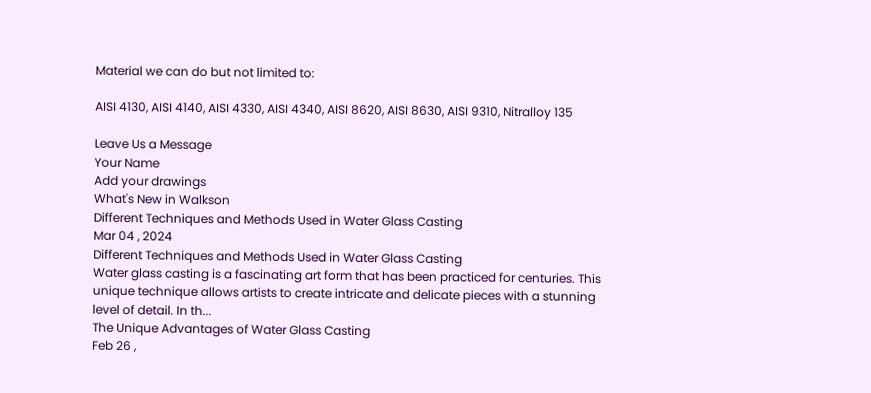Material we can do but not limited to:

AISI 4130, AISI 4140, AISI 4330, AISI 4340, AISI 8620, AISI 8630, AISI 9310, Nitralloy 135

Leave Us a Message
Your Name
Add your drawings
What's New in Walkson
Different Techniques and Methods Used in Water Glass Casting
Mar 04 , 2024
Different Techniques and Methods Used in Water Glass Casting
Water glass casting is a fascinating art form that has been practiced for centuries. This unique technique allows artists to create intricate and delicate pieces with a stunning level of detail. In th...
The Unique Advantages of Water Glass Casting
Feb 26 ,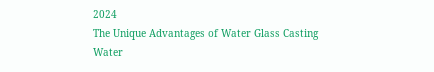2024
The Unique Advantages of Water Glass Casting
Water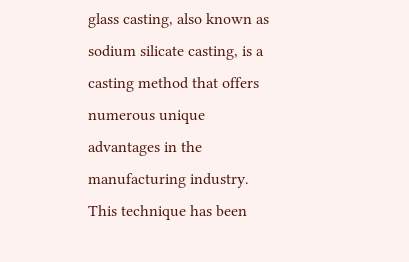glass casting, also known as sodium silicate casting, is a casting method that offers numerous unique advantages in the manufacturing industry. This technique has been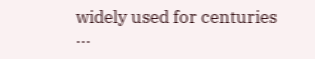widely used for centuries ...